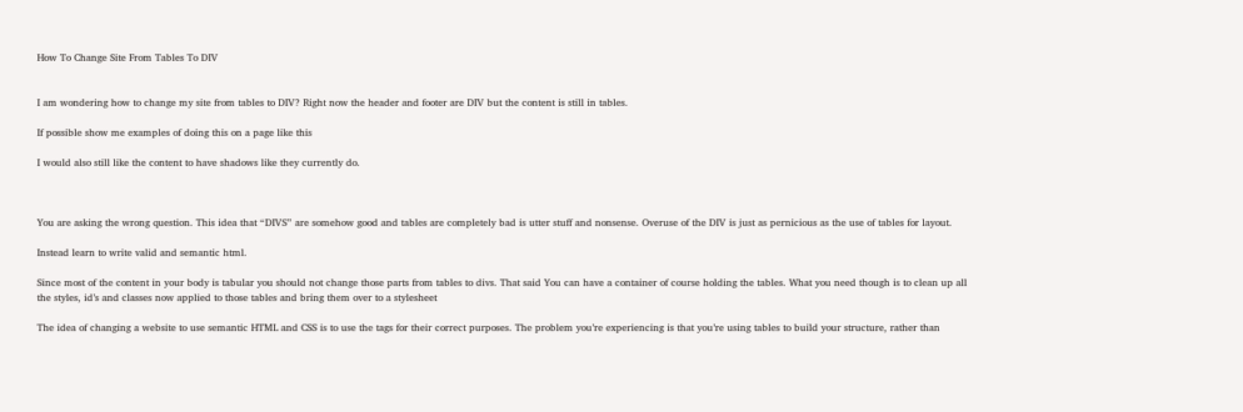How To Change Site From Tables To DIV


I am wondering how to change my site from tables to DIV? Right now the header and footer are DIV but the content is still in tables.

If possible show me examples of doing this on a page like this

I would also still like the content to have shadows like they currently do.



You are asking the wrong question. This idea that “DIVS” are somehow good and tables are completely bad is utter stuff and nonsense. Overuse of the DIV is just as pernicious as the use of tables for layout.

Instead learn to write valid and semantic html.

Since most of the content in your body is tabular you should not change those parts from tables to divs. That said You can have a container of course holding the tables. What you need though is to clean up all the styles, id’s and classes now applied to those tables and bring them over to a stylesheet

The idea of changing a website to use semantic HTML and CSS is to use the tags for their correct purposes. The problem you’re experiencing is that you’re using tables to build your structure, rather than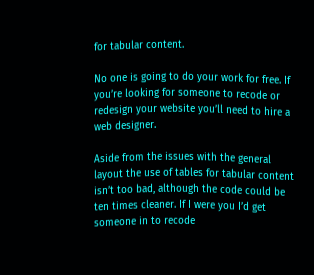for tabular content.

No one is going to do your work for free. If you’re looking for someone to recode or redesign your website you’ll need to hire a web designer.

Aside from the issues with the general layout the use of tables for tabular content isn’t too bad, although the code could be ten times cleaner. If I were you I’d get someone in to recode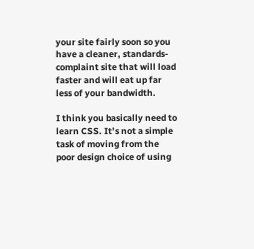your site fairly soon so you have a cleaner, standards-complaint site that will load faster and will eat up far less of your bandwidth.

I think you basically need to learn CSS. It’s not a simple task of moving from the poor design choice of using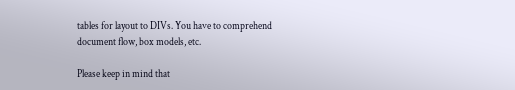tables for layout to DIVs. You have to comprehend document flow, box models, etc.

Please keep in mind that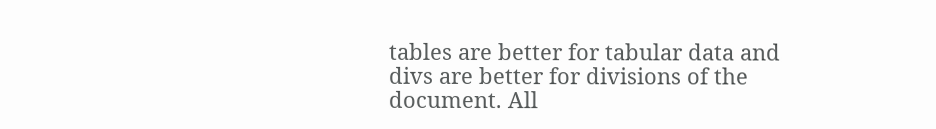tables are better for tabular data and divs are better for divisions of the document. All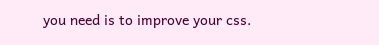you need is to improve your css.